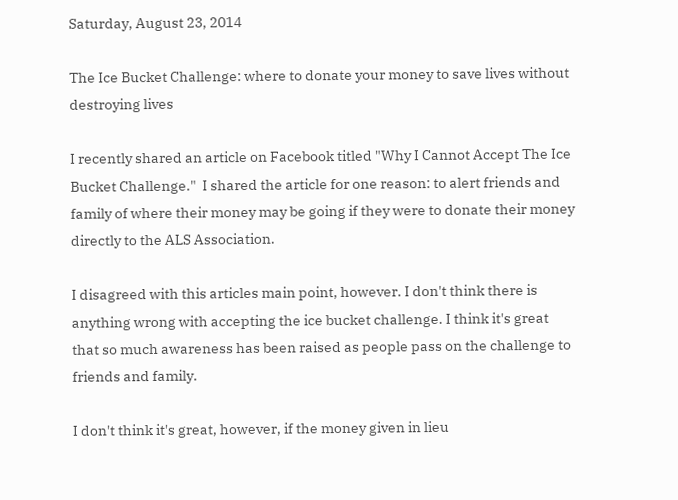Saturday, August 23, 2014

The Ice Bucket Challenge: where to donate your money to save lives without destroying lives

I recently shared an article on Facebook titled "Why I Cannot Accept The Ice Bucket Challenge."  I shared the article for one reason: to alert friends and family of where their money may be going if they were to donate their money directly to the ALS Association.

I disagreed with this articles main point, however. I don't think there is anything wrong with accepting the ice bucket challenge. I think it's great that so much awareness has been raised as people pass on the challenge to friends and family.

I don't think it's great, however, if the money given in lieu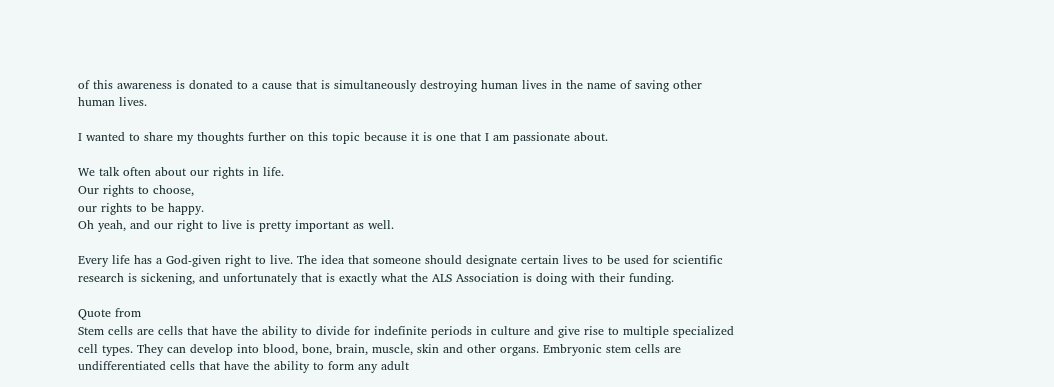of this awareness is donated to a cause that is simultaneously destroying human lives in the name of saving other human lives.

I wanted to share my thoughts further on this topic because it is one that I am passionate about.

We talk often about our rights in life.
Our rights to choose,
our rights to be happy.
Oh yeah, and our right to live is pretty important as well.

Every life has a God-given right to live. The idea that someone should designate certain lives to be used for scientific research is sickening, and unfortunately that is exactly what the ALS Association is doing with their funding.

Quote from
Stem cells are cells that have the ability to divide for indefinite periods in culture and give rise to multiple specialized cell types. They can develop into blood, bone, brain, muscle, skin and other organs. Embryonic stem cells are undifferentiated cells that have the ability to form any adult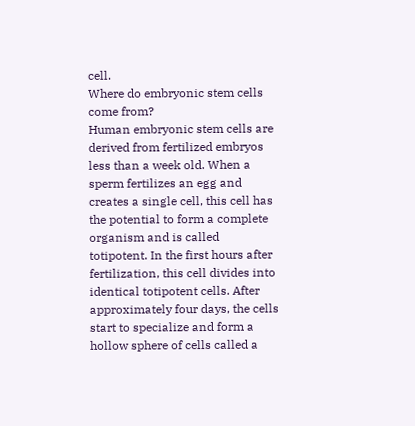cell.
Where do embryonic stem cells come from?
Human embryonic stem cells are derived from fertilized embryos less than a week old. When a sperm fertilizes an egg and creates a single cell, this cell has the potential to form a complete organism and is called totipotent. In the first hours after fertilization, this cell divides into identical totipotent cells. After approximately four days, the cells start to specialize and form a hollow sphere of cells called a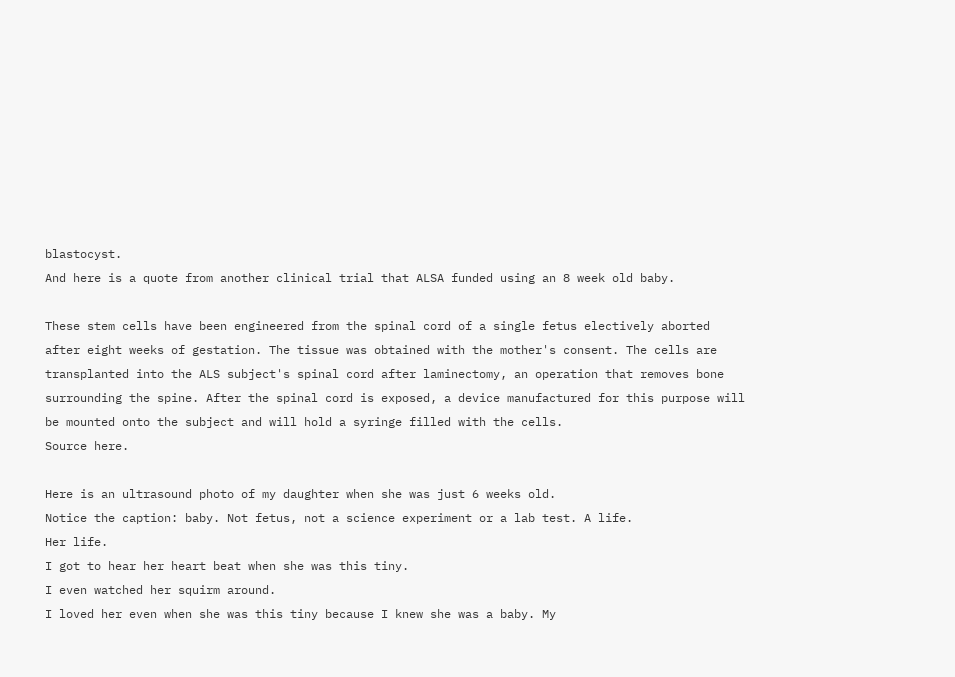blastocyst.
And here is a quote from another clinical trial that ALSA funded using an 8 week old baby.

These stem cells have been engineered from the spinal cord of a single fetus electively aborted after eight weeks of gestation. The tissue was obtained with the mother's consent. The cells are transplanted into the ALS subject's spinal cord after laminectomy, an operation that removes bone surrounding the spine. After the spinal cord is exposed, a device manufactured for this purpose will be mounted onto the subject and will hold a syringe filled with the cells.
Source here.

Here is an ultrasound photo of my daughter when she was just 6 weeks old.
Notice the caption: baby. Not fetus, not a science experiment or a lab test. A life.
Her life.
I got to hear her heart beat when she was this tiny.
I even watched her squirm around.
I loved her even when she was this tiny because I knew she was a baby. My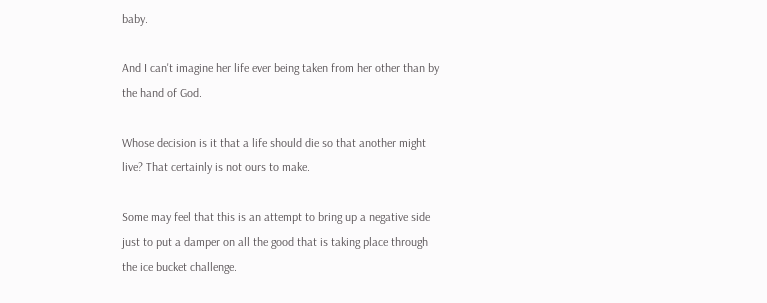baby.

And I can't imagine her life ever being taken from her other than by the hand of God.

Whose decision is it that a life should die so that another might live? That certainly is not ours to make.

Some may feel that this is an attempt to bring up a negative side just to put a damper on all the good that is taking place through the ice bucket challenge.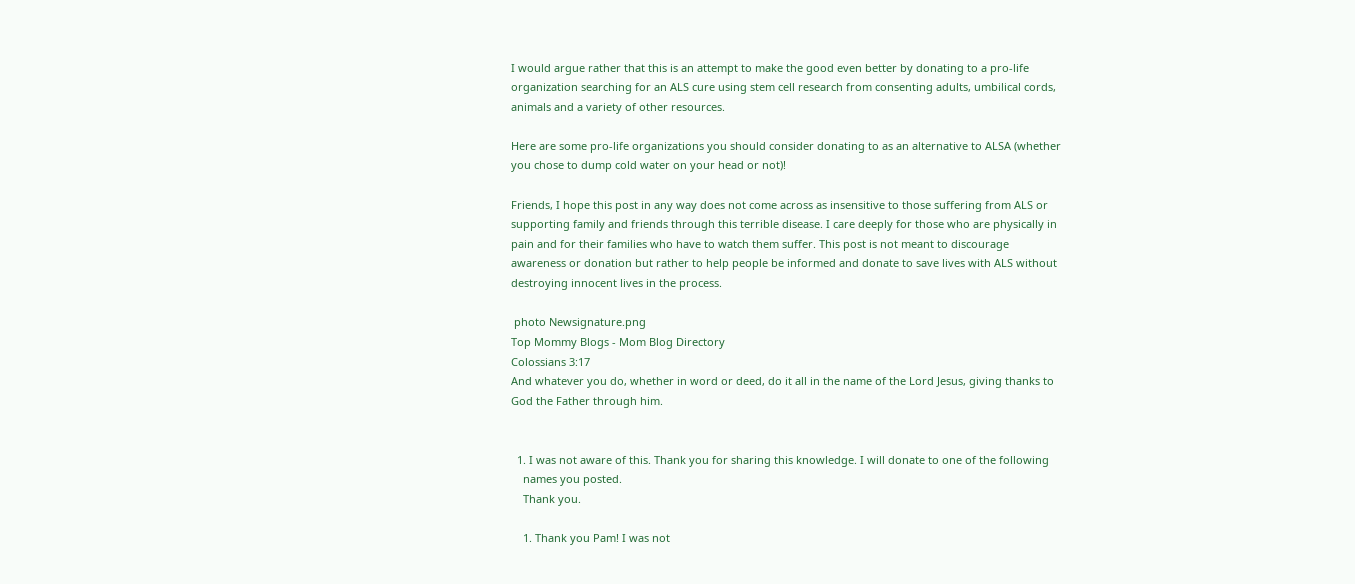I would argue rather that this is an attempt to make the good even better by donating to a pro-life organization searching for an ALS cure using stem cell research from consenting adults, umbilical cords, animals and a variety of other resources.

Here are some pro-life organizations you should consider donating to as an alternative to ALSA (whether you chose to dump cold water on your head or not)!

Friends, I hope this post in any way does not come across as insensitive to those suffering from ALS or supporting family and friends through this terrible disease. I care deeply for those who are physically in pain and for their families who have to watch them suffer. This post is not meant to discourage awareness or donation but rather to help people be informed and donate to save lives with ALS without destroying innocent lives in the process.

 photo Newsignature.png
Top Mommy Blogs - Mom Blog Directory
Colossians 3:17
And whatever you do, whether in word or deed, do it all in the name of the Lord Jesus, giving thanks to God the Father through him.


  1. I was not aware of this. Thank you for sharing this knowledge. I will donate to one of the following
    names you posted.
    Thank you.

    1. Thank you Pam! I was not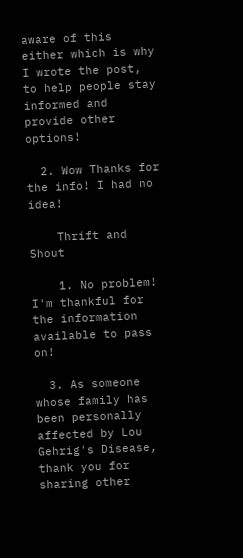aware of this either which is why I wrote the post, to help people stay informed and provide other options!

  2. Wow Thanks for the info! I had no idea!

    Thrift and Shout

    1. No problem! I'm thankful for the information available to pass on!

  3. As someone whose family has been personally affected by Lou Gehrig's Disease, thank you for sharing other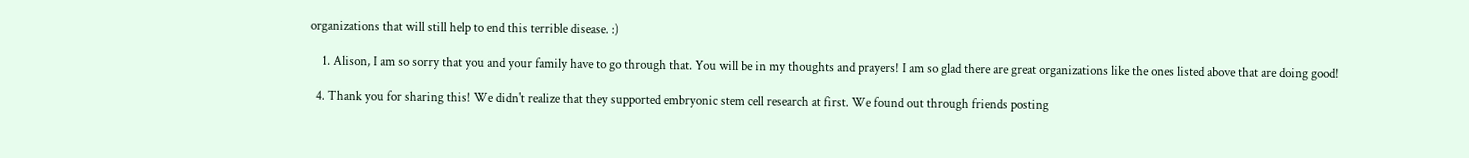organizations that will still help to end this terrible disease. :)

    1. Alison, I am so sorry that you and your family have to go through that. You will be in my thoughts and prayers! I am so glad there are great organizations like the ones listed above that are doing good!

  4. Thank you for sharing this! We didn't realize that they supported embryonic stem cell research at first. We found out through friends posting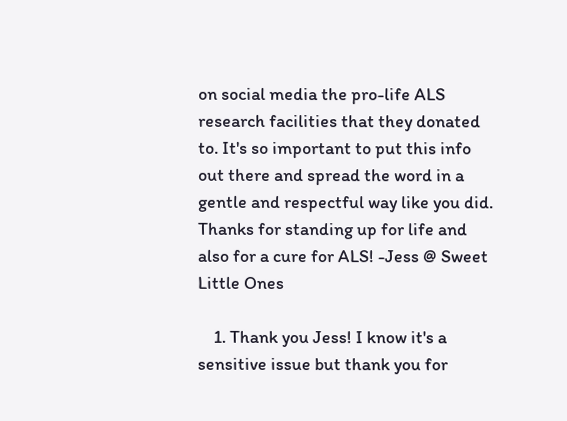on social media the pro-life ALS research facilities that they donated to. It's so important to put this info out there and spread the word in a gentle and respectful way like you did. Thanks for standing up for life and also for a cure for ALS! -Jess @ Sweet Little Ones

    1. Thank you Jess! I know it's a sensitive issue but thank you for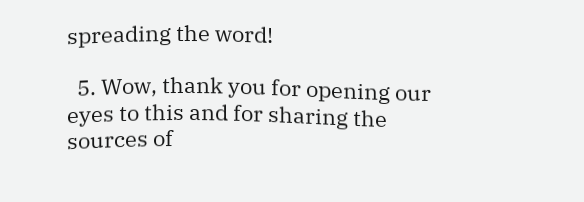spreading the word!

  5. Wow, thank you for opening our eyes to this and for sharing the sources of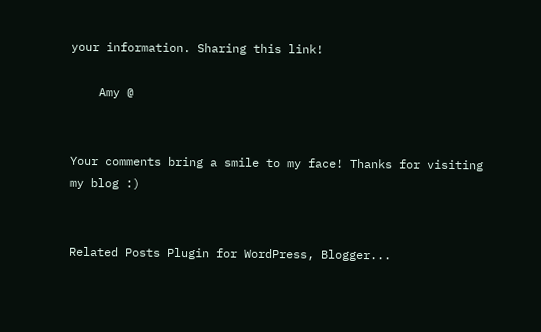your information. Sharing this link!

    Amy @


Your comments bring a smile to my face! Thanks for visiting my blog :)


Related Posts Plugin for WordPress, Blogger...